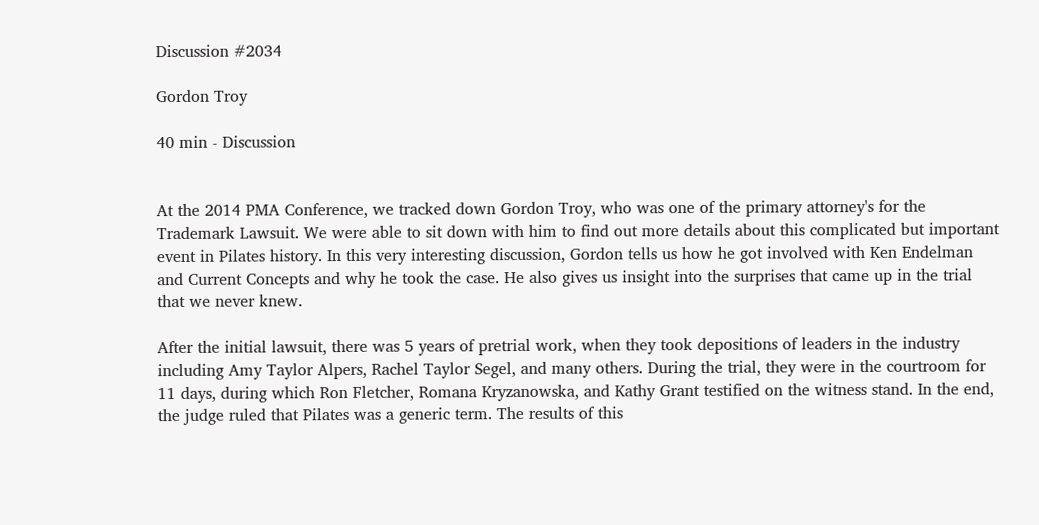Discussion #2034

Gordon Troy

40 min - Discussion


At the 2014 PMA Conference, we tracked down Gordon Troy, who was one of the primary attorney's for the Trademark Lawsuit. We were able to sit down with him to find out more details about this complicated but important event in Pilates history. In this very interesting discussion, Gordon tells us how he got involved with Ken Endelman and Current Concepts and why he took the case. He also gives us insight into the surprises that came up in the trial that we never knew.

After the initial lawsuit, there was 5 years of pretrial work, when they took depositions of leaders in the industry including Amy Taylor Alpers, Rachel Taylor Segel, and many others. During the trial, they were in the courtroom for 11 days, during which Ron Fletcher, Romana Kryzanowska, and Kathy Grant testified on the witness stand. In the end, the judge ruled that Pilates was a generic term. The results of this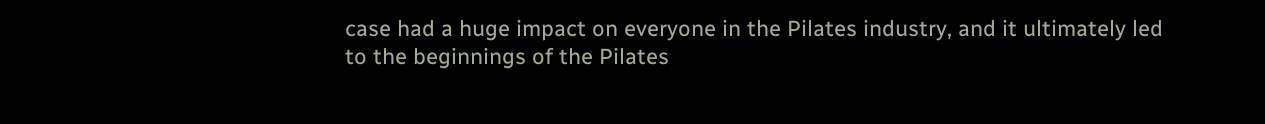case had a huge impact on everyone in the Pilates industry, and it ultimately led to the beginnings of the Pilates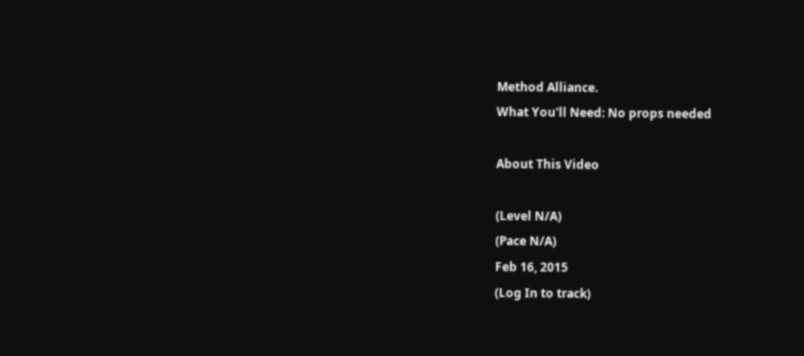Method Alliance.
What You'll Need: No props needed

About This Video

(Level N/A)
(Pace N/A)
Feb 16, 2015
(Log In to track)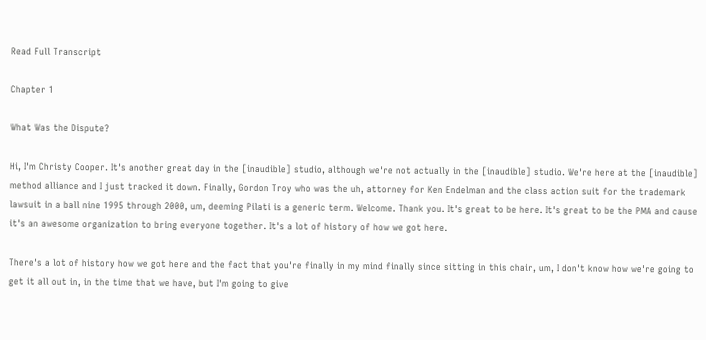Read Full Transcript

Chapter 1

What Was the Dispute?

Hi, I'm Christy Cooper. It's another great day in the [inaudible] studio, although we're not actually in the [inaudible] studio. We're here at the [inaudible] method alliance and I just tracked it down. Finally, Gordon Troy who was the uh, attorney for Ken Endelman and the class action suit for the trademark lawsuit in a ball nine 1995 through 2000, um, deeming Pilati is a generic term. Welcome. Thank you. It's great to be here. It's great to be the PMA and cause it's an awesome organization to bring everyone together. It's a lot of history of how we got here.

There's a lot of history how we got here and the fact that you're finally in my mind finally since sitting in this chair, um, I don't know how we're going to get it all out in, in the time that we have, but I'm going to give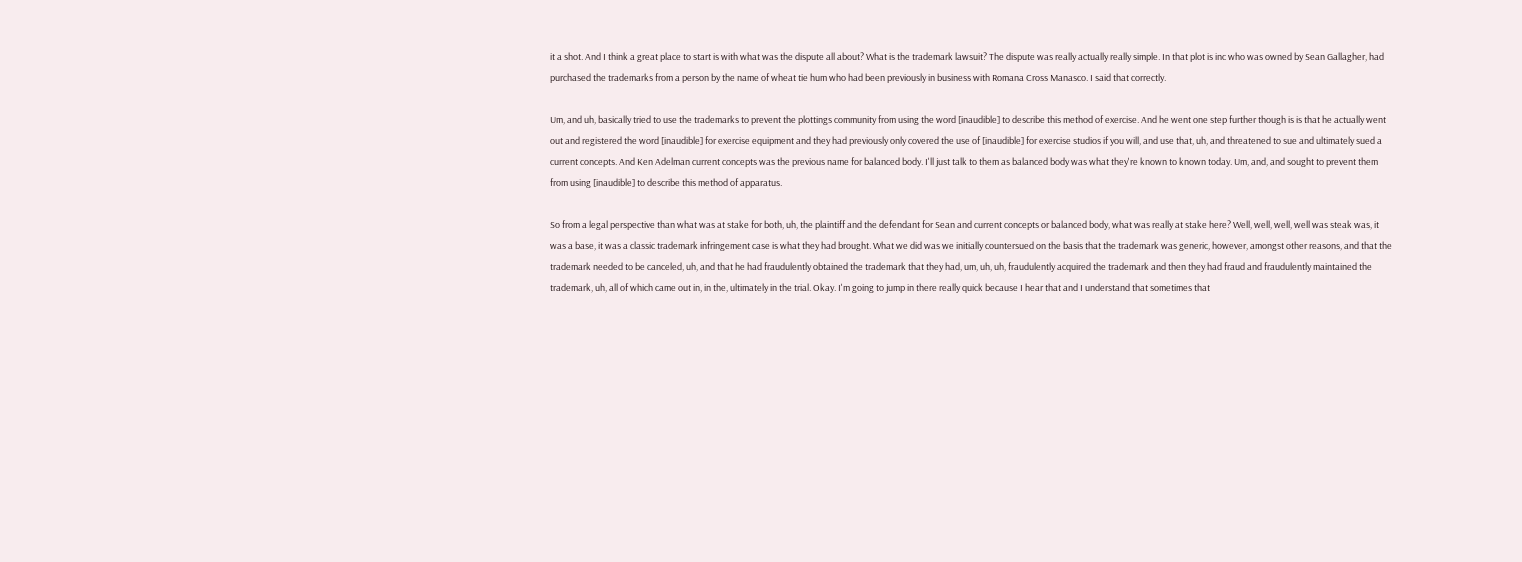it a shot. And I think a great place to start is with what was the dispute all about? What is the trademark lawsuit? The dispute was really actually really simple. In that plot is inc who was owned by Sean Gallagher, had purchased the trademarks from a person by the name of wheat tie hum who had been previously in business with Romana Cross Manasco. I said that correctly.

Um, and uh, basically tried to use the trademarks to prevent the plottings community from using the word [inaudible] to describe this method of exercise. And he went one step further though is is that he actually went out and registered the word [inaudible] for exercise equipment and they had previously only covered the use of [inaudible] for exercise studios if you will, and use that, uh, and threatened to sue and ultimately sued a current concepts. And Ken Adelman current concepts was the previous name for balanced body. I'll just talk to them as balanced body was what they're known to known today. Um, and, and sought to prevent them from using [inaudible] to describe this method of apparatus.

So from a legal perspective than what was at stake for both, uh, the plaintiff and the defendant for Sean and current concepts or balanced body, what was really at stake here? Well, well, well, well was steak was, it was a base, it was a classic trademark infringement case is what they had brought. What we did was we initially countersued on the basis that the trademark was generic, however, amongst other reasons, and that the trademark needed to be canceled, uh, and that he had fraudulently obtained the trademark that they had, um, uh, uh, fraudulently acquired the trademark and then they had fraud and fraudulently maintained the trademark, uh, all of which came out in, in the, ultimately in the trial. Okay. I'm going to jump in there really quick because I hear that and I understand that sometimes that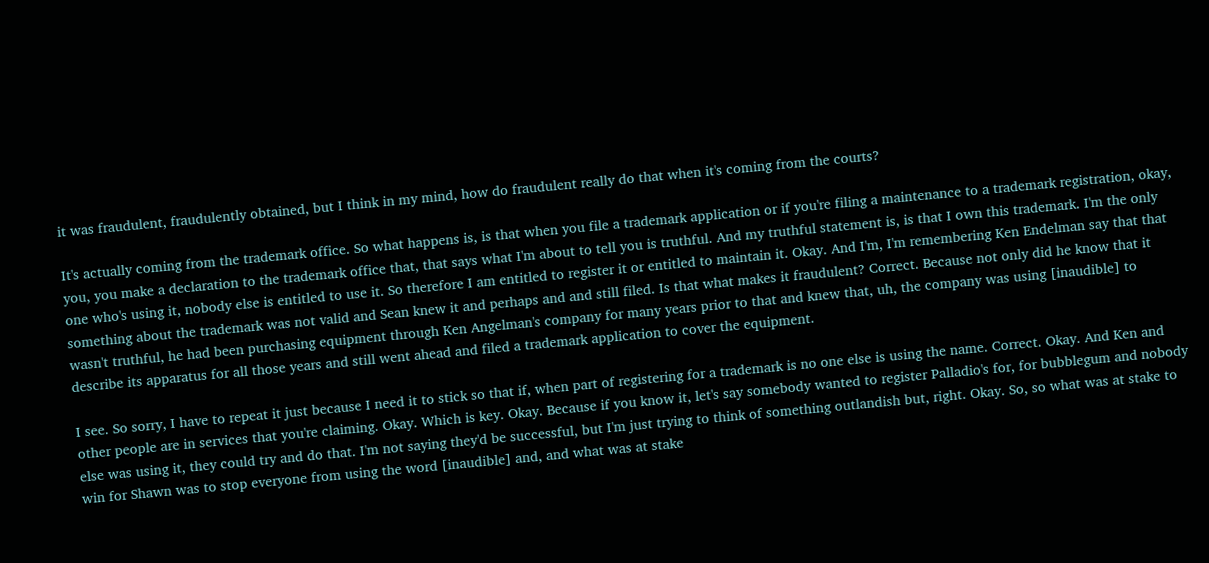it was fraudulent, fraudulently obtained, but I think in my mind, how do fraudulent really do that when it's coming from the courts?

It's actually coming from the trademark office. So what happens is, is that when you file a trademark application or if you're filing a maintenance to a trademark registration, okay, you, you make a declaration to the trademark office that, that says what I'm about to tell you is truthful. And my truthful statement is, is that I own this trademark. I'm the only one who's using it, nobody else is entitled to use it. So therefore I am entitled to register it or entitled to maintain it. Okay. And I'm, I'm remembering Ken Endelman say that that something about the trademark was not valid and Sean knew it and perhaps and and still filed. Is that what makes it fraudulent? Correct. Because not only did he know that it wasn't truthful, he had been purchasing equipment through Ken Angelman's company for many years prior to that and knew that, uh, the company was using [inaudible] to describe its apparatus for all those years and still went ahead and filed a trademark application to cover the equipment.

I see. So sorry, I have to repeat it just because I need it to stick so that if, when part of registering for a trademark is no one else is using the name. Correct. Okay. And Ken and other people are in services that you're claiming. Okay. Which is key. Okay. Because if you know it, let's say somebody wanted to register Palladio's for, for bubblegum and nobody else was using it, they could try and do that. I'm not saying they'd be successful, but I'm just trying to think of something outlandish but, right. Okay. So, so what was at stake to win for Shawn was to stop everyone from using the word [inaudible] and, and what was at stake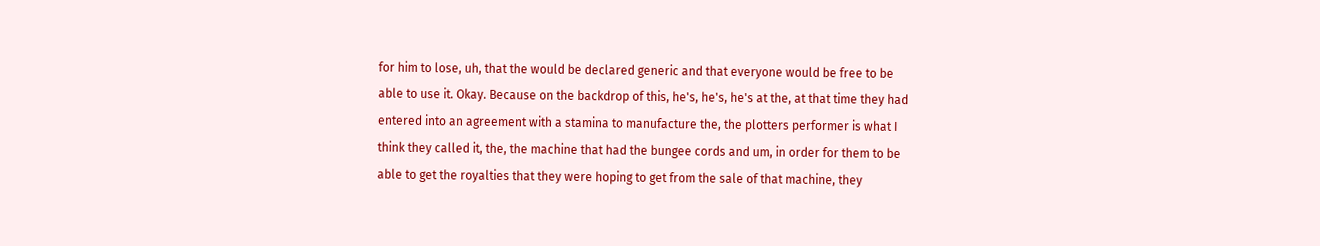for him to lose, uh, that the would be declared generic and that everyone would be free to be able to use it. Okay. Because on the backdrop of this, he's, he's, he's at the, at that time they had entered into an agreement with a stamina to manufacture the, the plotters performer is what I think they called it, the, the machine that had the bungee cords and um, in order for them to be able to get the royalties that they were hoping to get from the sale of that machine, they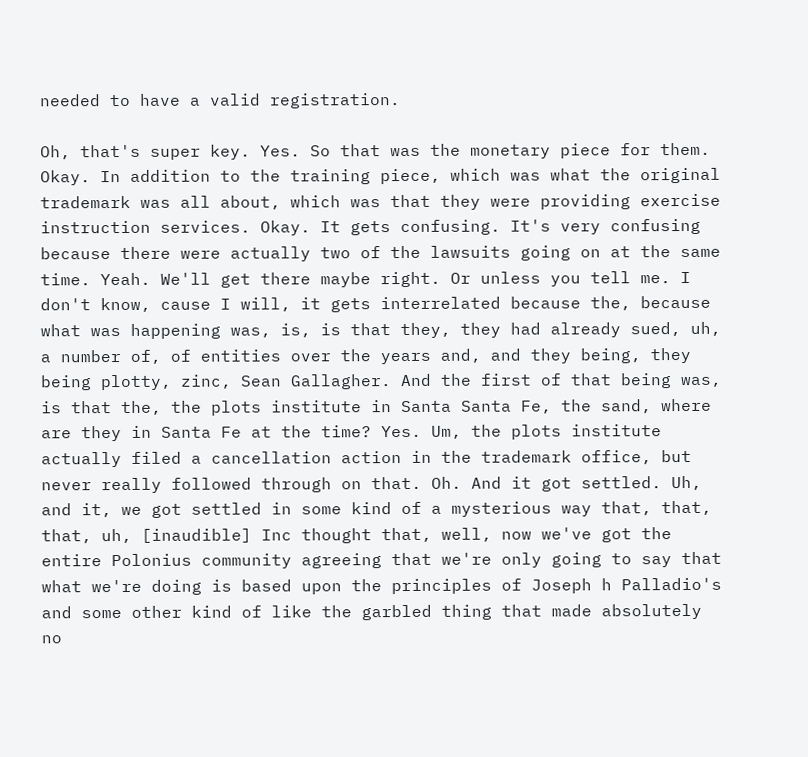needed to have a valid registration.

Oh, that's super key. Yes. So that was the monetary piece for them. Okay. In addition to the training piece, which was what the original trademark was all about, which was that they were providing exercise instruction services. Okay. It gets confusing. It's very confusing because there were actually two of the lawsuits going on at the same time. Yeah. We'll get there maybe right. Or unless you tell me. I don't know, cause I will, it gets interrelated because the, because what was happening was, is, is that they, they had already sued, uh, a number of, of entities over the years and, and they being, they being plotty, zinc, Sean Gallagher. And the first of that being was, is that the, the plots institute in Santa Santa Fe, the sand, where are they in Santa Fe at the time? Yes. Um, the plots institute actually filed a cancellation action in the trademark office, but never really followed through on that. Oh. And it got settled. Uh, and it, we got settled in some kind of a mysterious way that, that, that, uh, [inaudible] Inc thought that, well, now we've got the entire Polonius community agreeing that we're only going to say that what we're doing is based upon the principles of Joseph h Palladio's and some other kind of like the garbled thing that made absolutely no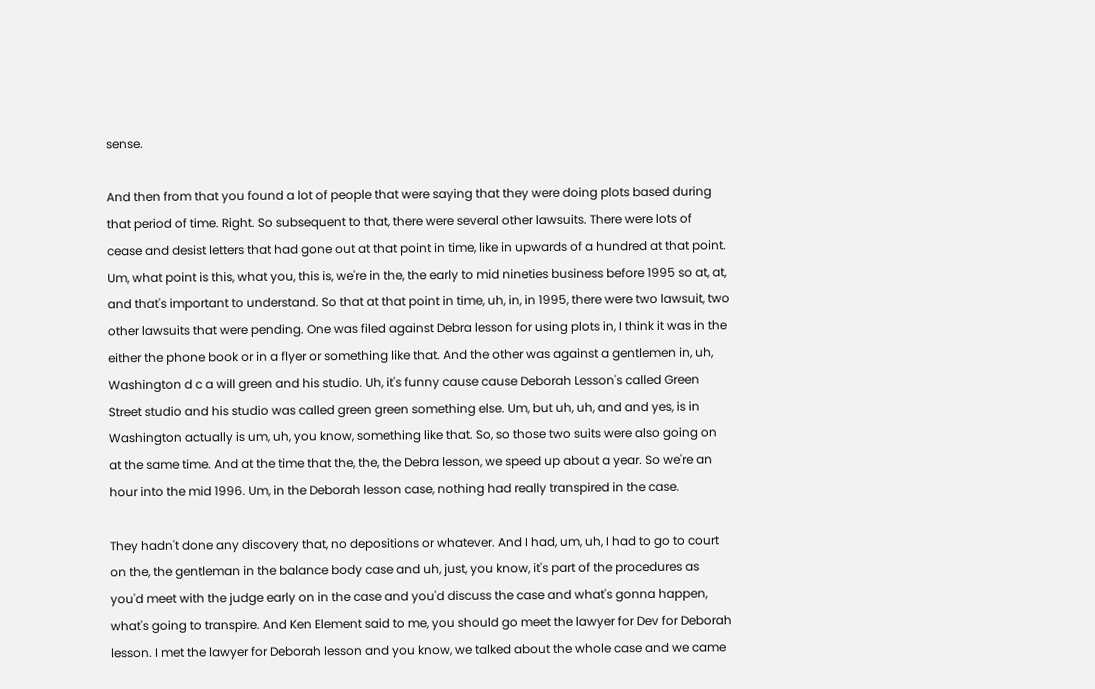sense.

And then from that you found a lot of people that were saying that they were doing plots based during that period of time. Right. So subsequent to that, there were several other lawsuits. There were lots of cease and desist letters that had gone out at that point in time, like in upwards of a hundred at that point. Um, what point is this, what you, this is, we're in the, the early to mid nineties business before 1995 so at, at, and that's important to understand. So that at that point in time, uh, in, in 1995, there were two lawsuit, two other lawsuits that were pending. One was filed against Debra lesson for using plots in, I think it was in the either the phone book or in a flyer or something like that. And the other was against a gentlemen in, uh, Washington d c a will green and his studio. Uh, it's funny cause cause Deborah Lesson's called Green Street studio and his studio was called green green something else. Um, but uh, uh, and and yes, is in Washington actually is um, uh, you know, something like that. So, so those two suits were also going on at the same time. And at the time that the, the, the Debra lesson, we speed up about a year. So we're an hour into the mid 1996. Um, in the Deborah lesson case, nothing had really transpired in the case.

They hadn't done any discovery that, no depositions or whatever. And I had, um, uh, I had to go to court on the, the gentleman in the balance body case and uh, just, you know, it's part of the procedures as you'd meet with the judge early on in the case and you'd discuss the case and what's gonna happen, what's going to transpire. And Ken Element said to me, you should go meet the lawyer for Dev for Deborah lesson. I met the lawyer for Deborah lesson and you know, we talked about the whole case and we came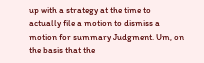up with a strategy at the time to actually file a motion to dismiss a motion for summary Judgment. Um, on the basis that the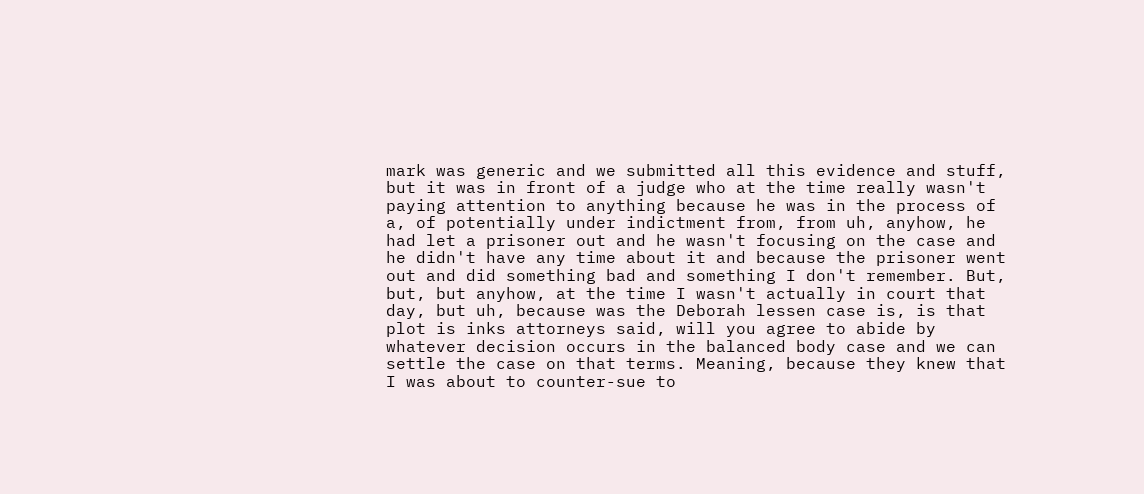mark was generic and we submitted all this evidence and stuff, but it was in front of a judge who at the time really wasn't paying attention to anything because he was in the process of a, of potentially under indictment from, from uh, anyhow, he had let a prisoner out and he wasn't focusing on the case and he didn't have any time about it and because the prisoner went out and did something bad and something I don't remember. But, but, but anyhow, at the time I wasn't actually in court that day, but uh, because was the Deborah lessen case is, is that plot is inks attorneys said, will you agree to abide by whatever decision occurs in the balanced body case and we can settle the case on that terms. Meaning, because they knew that I was about to counter-sue to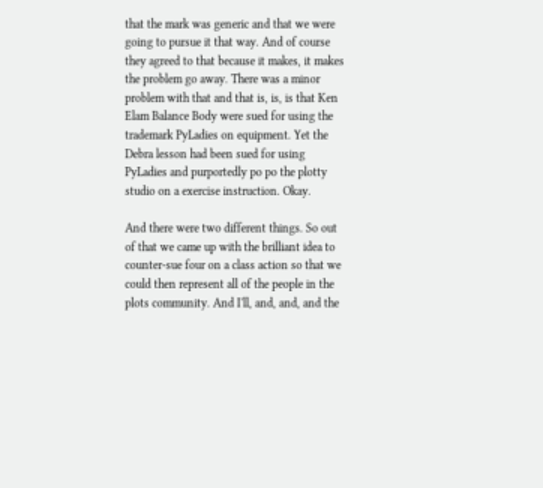that the mark was generic and that we were going to pursue it that way. And of course they agreed to that because it makes, it makes the problem go away. There was a minor problem with that and that is, is, is that Ken Elam Balance Body were sued for using the trademark PyLadies on equipment. Yet the Debra lesson had been sued for using PyLadies and purportedly po po the plotty studio on a exercise instruction. Okay.

And there were two different things. So out of that we came up with the brilliant idea to counter-sue four on a class action so that we could then represent all of the people in the plots community. And I'll, and, and, and the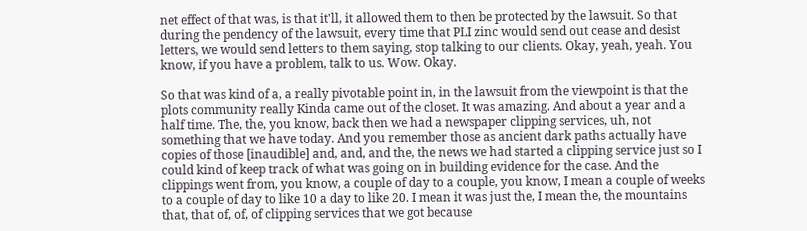net effect of that was, is that it'll, it allowed them to then be protected by the lawsuit. So that during the pendency of the lawsuit, every time that PLI zinc would send out cease and desist letters, we would send letters to them saying, stop talking to our clients. Okay, yeah, yeah. You know, if you have a problem, talk to us. Wow. Okay.

So that was kind of a, a really pivotable point in, in the lawsuit from the viewpoint is that the plots community really Kinda came out of the closet. It was amazing. And about a year and a half time. The, the, you know, back then we had a newspaper clipping services, uh, not something that we have today. And you remember those as ancient dark paths actually have copies of those [inaudible] and, and, and the, the news we had started a clipping service just so I could kind of keep track of what was going on in building evidence for the case. And the clippings went from, you know, a couple of day to a couple, you know, I mean a couple of weeks to a couple of day to like 10 a day to like 20. I mean it was just the, I mean the, the mountains that, that of, of, of clipping services that we got because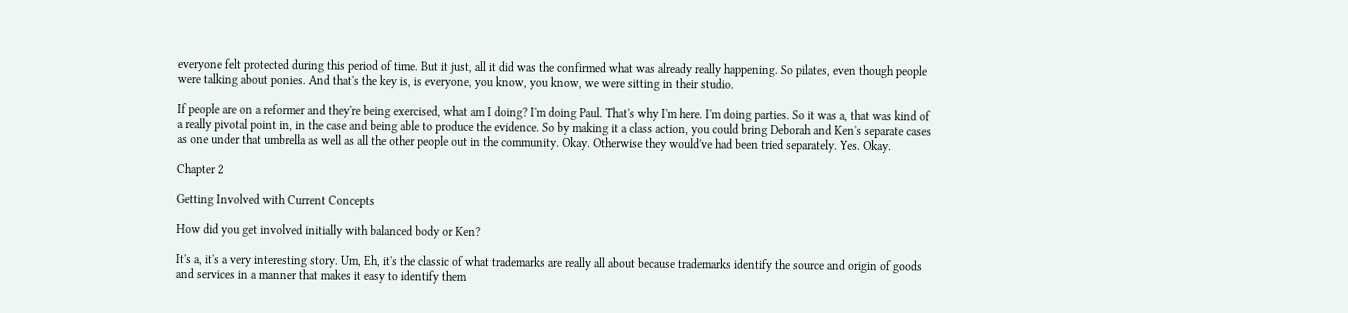everyone felt protected during this period of time. But it just, all it did was the confirmed what was already really happening. So pilates, even though people were talking about ponies. And that's the key is, is everyone, you know, you know, we were sitting in their studio.

If people are on a reformer and they're being exercised, what am I doing? I'm doing Paul. That's why I'm here. I'm doing parties. So it was a, that was kind of a really pivotal point in, in the case and being able to produce the evidence. So by making it a class action, you could bring Deborah and Ken's separate cases as one under that umbrella as well as all the other people out in the community. Okay. Otherwise they would've had been tried separately. Yes. Okay.

Chapter 2

Getting Involved with Current Concepts

How did you get involved initially with balanced body or Ken?

It's a, it's a very interesting story. Um, Eh, it's the classic of what trademarks are really all about because trademarks identify the source and origin of goods and services in a manner that makes it easy to identify them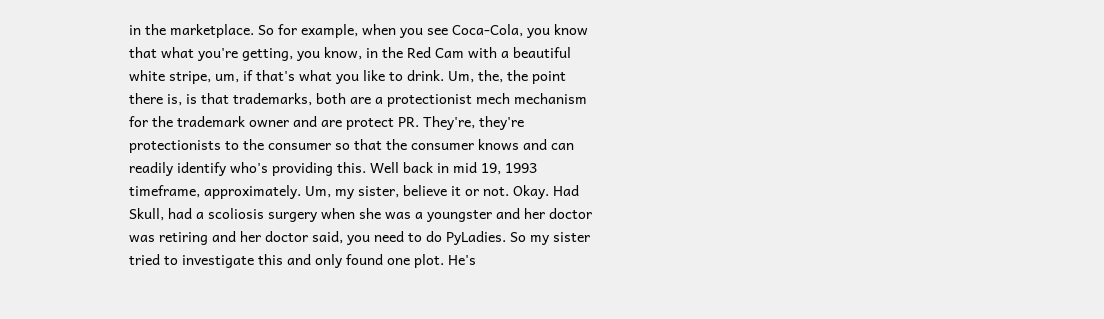in the marketplace. So for example, when you see Coca-Cola, you know that what you're getting, you know, in the Red Cam with a beautiful white stripe, um, if that's what you like to drink. Um, the, the point there is, is that trademarks, both are a protectionist mech mechanism for the trademark owner and are protect PR. They're, they're protectionists to the consumer so that the consumer knows and can readily identify who's providing this. Well back in mid 19, 1993 timeframe, approximately. Um, my sister, believe it or not. Okay. Had Skull, had a scoliosis surgery when she was a youngster and her doctor was retiring and her doctor said, you need to do PyLadies. So my sister tried to investigate this and only found one plot. He's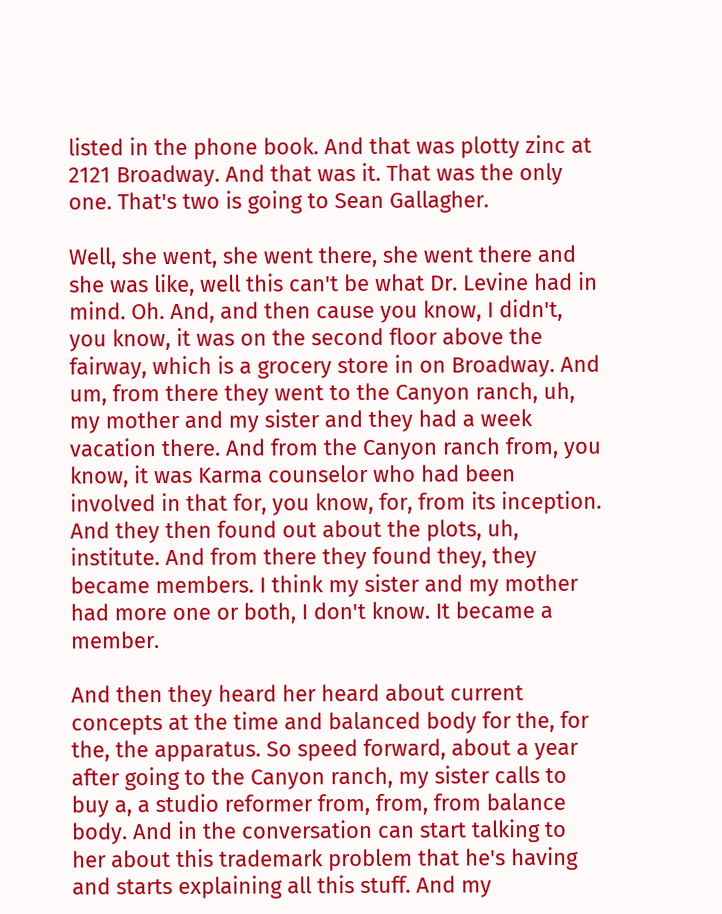listed in the phone book. And that was plotty zinc at 2121 Broadway. And that was it. That was the only one. That's two is going to Sean Gallagher.

Well, she went, she went there, she went there and she was like, well this can't be what Dr. Levine had in mind. Oh. And, and then cause you know, I didn't, you know, it was on the second floor above the fairway, which is a grocery store in on Broadway. And um, from there they went to the Canyon ranch, uh, my mother and my sister and they had a week vacation there. And from the Canyon ranch from, you know, it was Karma counselor who had been involved in that for, you know, for, from its inception. And they then found out about the plots, uh, institute. And from there they found they, they became members. I think my sister and my mother had more one or both, I don't know. It became a member.

And then they heard her heard about current concepts at the time and balanced body for the, for the, the apparatus. So speed forward, about a year after going to the Canyon ranch, my sister calls to buy a, a studio reformer from, from, from balance body. And in the conversation can start talking to her about this trademark problem that he's having and starts explaining all this stuff. And my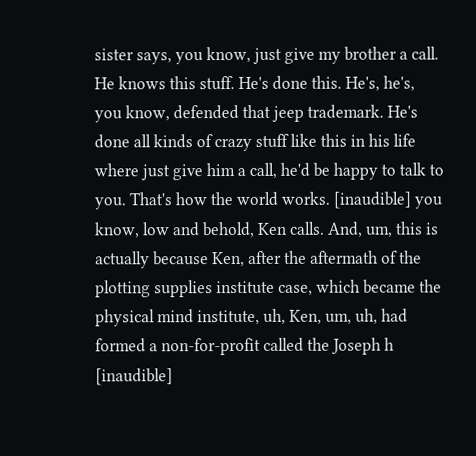sister says, you know, just give my brother a call. He knows this stuff. He's done this. He's, he's, you know, defended that jeep trademark. He's done all kinds of crazy stuff like this in his life where just give him a call, he'd be happy to talk to you. That's how the world works. [inaudible] you know, low and behold, Ken calls. And, um, this is actually because Ken, after the aftermath of the plotting supplies institute case, which became the physical mind institute, uh, Ken, um, uh, had formed a non-for-profit called the Joseph h [inaudible]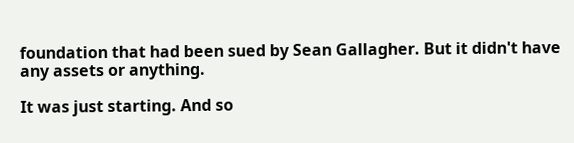foundation that had been sued by Sean Gallagher. But it didn't have any assets or anything.

It was just starting. And so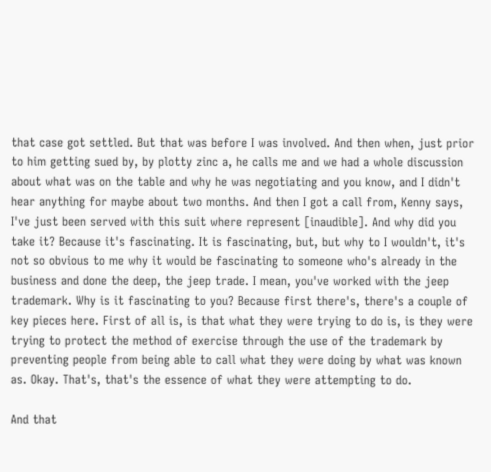that case got settled. But that was before I was involved. And then when, just prior to him getting sued by, by plotty zinc a, he calls me and we had a whole discussion about what was on the table and why he was negotiating and you know, and I didn't hear anything for maybe about two months. And then I got a call from, Kenny says, I've just been served with this suit where represent [inaudible]. And why did you take it? Because it's fascinating. It is fascinating, but, but why to I wouldn't, it's not so obvious to me why it would be fascinating to someone who's already in the business and done the deep, the jeep trade. I mean, you've worked with the jeep trademark. Why is it fascinating to you? Because first there's, there's a couple of key pieces here. First of all is, is that what they were trying to do is, is they were trying to protect the method of exercise through the use of the trademark by preventing people from being able to call what they were doing by what was known as. Okay. That's, that's the essence of what they were attempting to do.

And that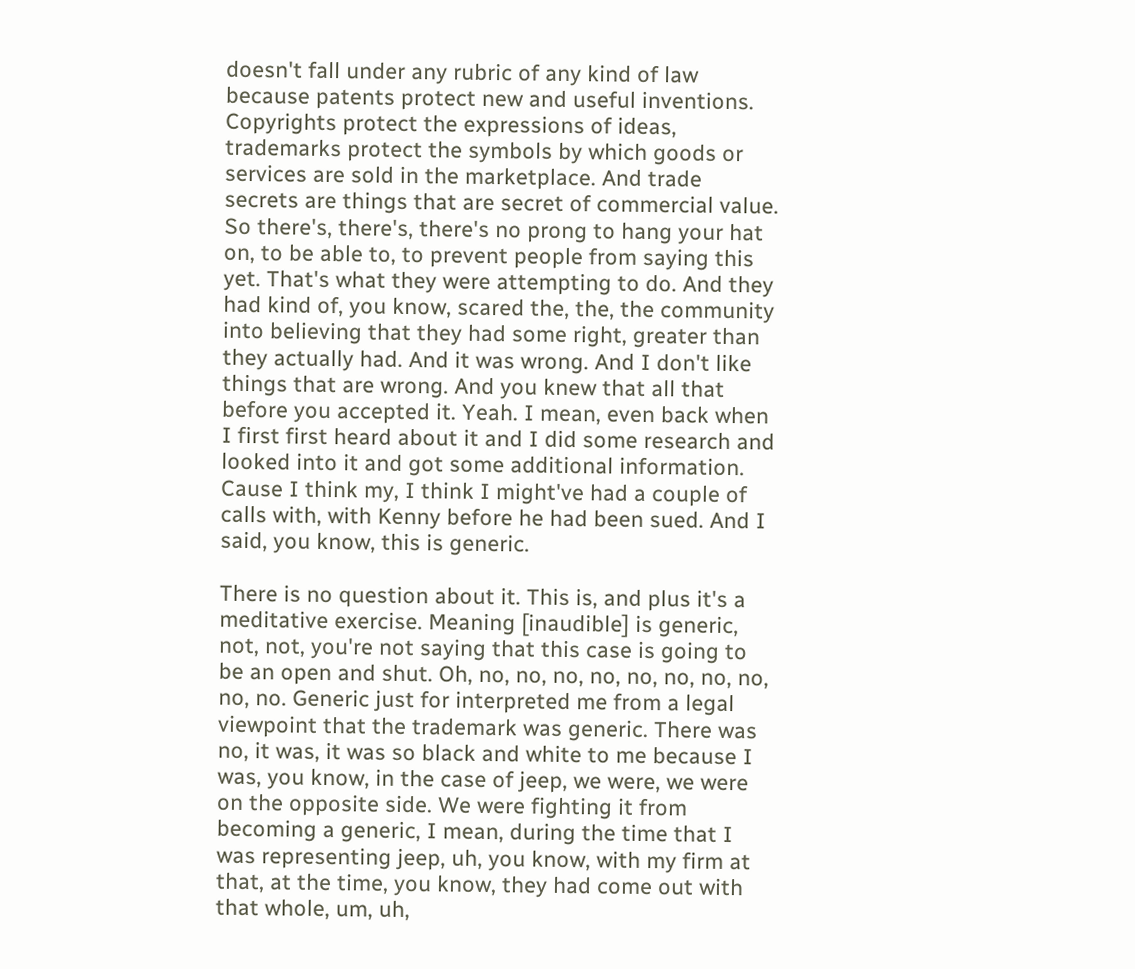doesn't fall under any rubric of any kind of law because patents protect new and useful inventions. Copyrights protect the expressions of ideas, trademarks protect the symbols by which goods or services are sold in the marketplace. And trade secrets are things that are secret of commercial value. So there's, there's, there's no prong to hang your hat on, to be able to, to prevent people from saying this yet. That's what they were attempting to do. And they had kind of, you know, scared the, the, the community into believing that they had some right, greater than they actually had. And it was wrong. And I don't like things that are wrong. And you knew that all that before you accepted it. Yeah. I mean, even back when I first first heard about it and I did some research and looked into it and got some additional information. Cause I think my, I think I might've had a couple of calls with, with Kenny before he had been sued. And I said, you know, this is generic.

There is no question about it. This is, and plus it's a meditative exercise. Meaning [inaudible] is generic, not, not, you're not saying that this case is going to be an open and shut. Oh, no, no, no, no, no, no, no, no, no, no. Generic just for interpreted me from a legal viewpoint that the trademark was generic. There was no, it was, it was so black and white to me because I was, you know, in the case of jeep, we were, we were on the opposite side. We were fighting it from becoming a generic, I mean, during the time that I was representing jeep, uh, you know, with my firm at that, at the time, you know, they had come out with that whole, um, uh,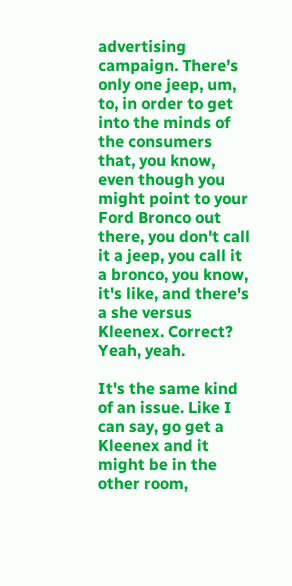advertising campaign. There's only one jeep, um, to, in order to get into the minds of the consumers that, you know, even though you might point to your Ford Bronco out there, you don't call it a jeep, you call it a bronco, you know, it's like, and there's a she versus Kleenex. Correct? Yeah, yeah.

It's the same kind of an issue. Like I can say, go get a Kleenex and it might be in the other room,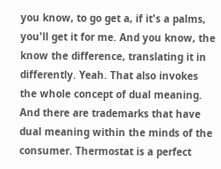you know, to go get a, if it's a palms, you'll get it for me. And you know, the know the difference, translating it in differently. Yeah. That also invokes the whole concept of dual meaning. And there are trademarks that have dual meaning within the minds of the consumer. Thermostat is a perfect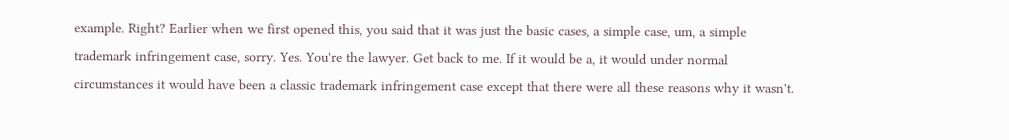example. Right? Earlier when we first opened this, you said that it was just the basic cases, a simple case, um, a simple trademark infringement case, sorry. Yes. You're the lawyer. Get back to me. If it would be a, it would under normal circumstances it would have been a classic trademark infringement case except that there were all these reasons why it wasn't.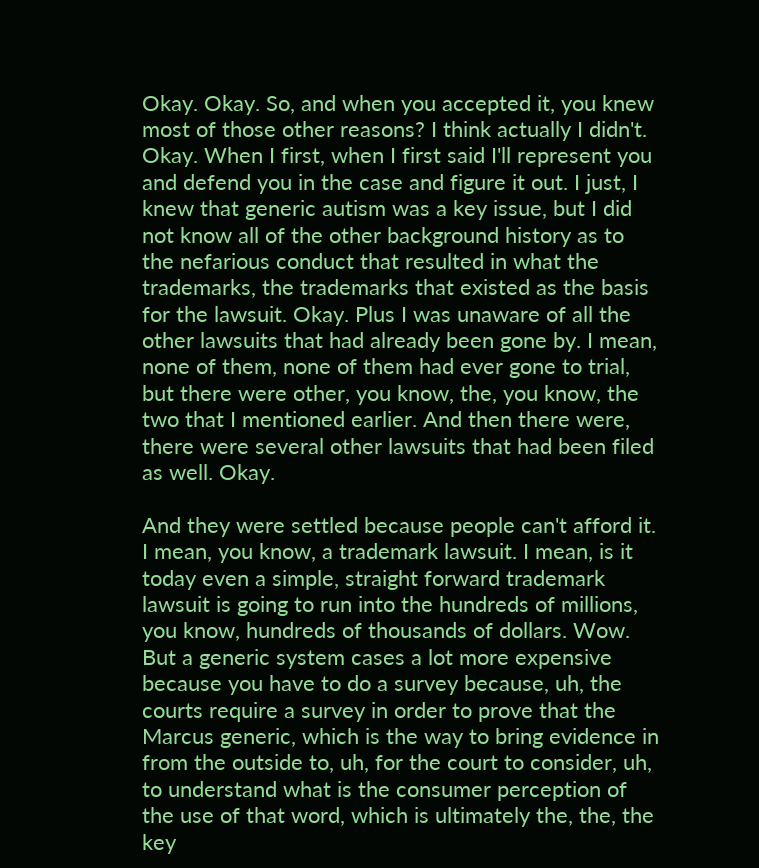Okay. Okay. So, and when you accepted it, you knew most of those other reasons? I think actually I didn't. Okay. When I first, when I first said I'll represent you and defend you in the case and figure it out. I just, I knew that generic autism was a key issue, but I did not know all of the other background history as to the nefarious conduct that resulted in what the trademarks, the trademarks that existed as the basis for the lawsuit. Okay. Plus I was unaware of all the other lawsuits that had already been gone by. I mean, none of them, none of them had ever gone to trial, but there were other, you know, the, you know, the two that I mentioned earlier. And then there were, there were several other lawsuits that had been filed as well. Okay.

And they were settled because people can't afford it. I mean, you know, a trademark lawsuit. I mean, is it today even a simple, straight forward trademark lawsuit is going to run into the hundreds of millions, you know, hundreds of thousands of dollars. Wow. But a generic system cases a lot more expensive because you have to do a survey because, uh, the courts require a survey in order to prove that the Marcus generic, which is the way to bring evidence in from the outside to, uh, for the court to consider, uh, to understand what is the consumer perception of the use of that word, which is ultimately the, the, the key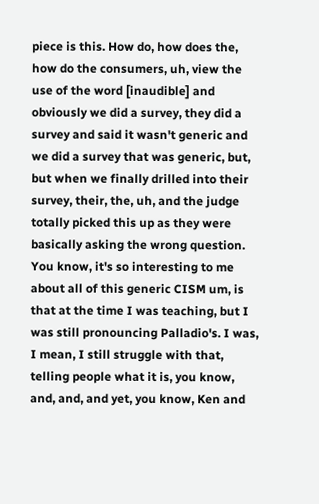piece is this. How do, how does the, how do the consumers, uh, view the use of the word [inaudible] and obviously we did a survey, they did a survey and said it wasn't generic and we did a survey that was generic, but, but when we finally drilled into their survey, their, the, uh, and the judge totally picked this up as they were basically asking the wrong question. You know, it's so interesting to me about all of this generic CISM um, is that at the time I was teaching, but I was still pronouncing Palladio's. I was, I mean, I still struggle with that, telling people what it is, you know, and, and, and yet, you know, Ken and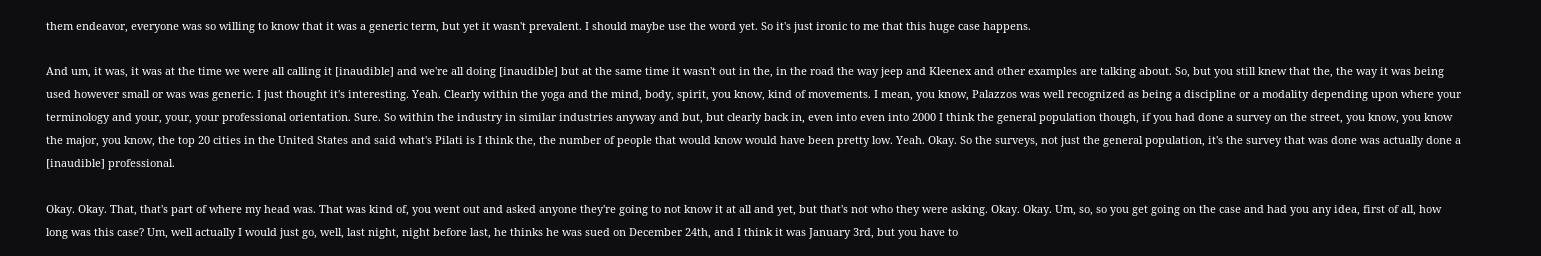them endeavor, everyone was so willing to know that it was a generic term, but yet it wasn't prevalent. I should maybe use the word yet. So it's just ironic to me that this huge case happens.

And um, it was, it was at the time we were all calling it [inaudible] and we're all doing [inaudible] but at the same time it wasn't out in the, in the road the way jeep and Kleenex and other examples are talking about. So, but you still knew that the, the way it was being used however small or was was generic. I just thought it's interesting. Yeah. Clearly within the yoga and the mind, body, spirit, you know, kind of movements. I mean, you know, Palazzos was well recognized as being a discipline or a modality depending upon where your terminology and your, your, your professional orientation. Sure. So within the industry in similar industries anyway and but, but clearly back in, even into even into 2000 I think the general population though, if you had done a survey on the street, you know, you know the major, you know, the top 20 cities in the United States and said what's Pilati is I think the, the number of people that would know would have been pretty low. Yeah. Okay. So the surveys, not just the general population, it's the survey that was done was actually done a [inaudible] professional.

Okay. Okay. That, that's part of where my head was. That was kind of, you went out and asked anyone they're going to not know it at all and yet, but that's not who they were asking. Okay. Okay. Um, so, so you get going on the case and had you any idea, first of all, how long was this case? Um, well actually I would just go, well, last night, night before last, he thinks he was sued on December 24th, and I think it was January 3rd, but you have to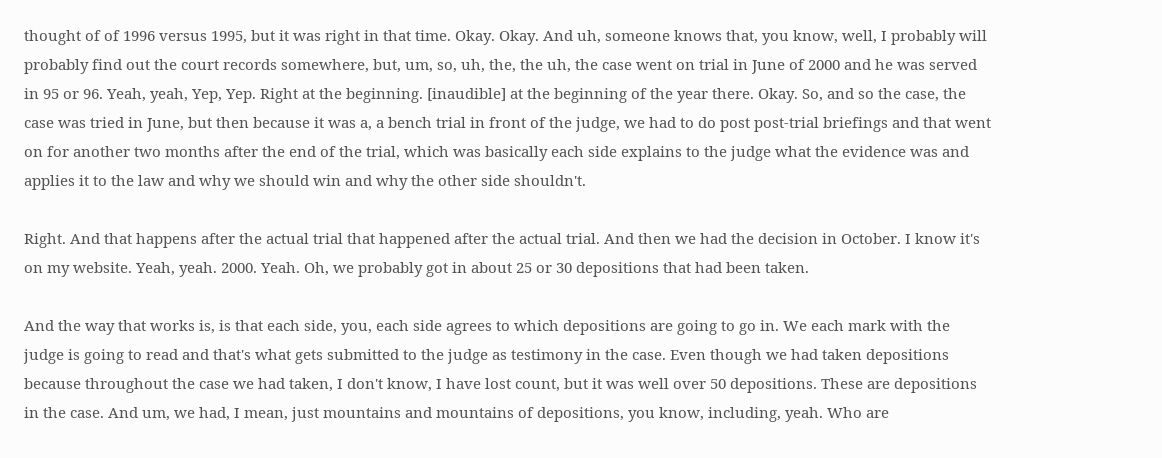thought of of 1996 versus 1995, but it was right in that time. Okay. Okay. And uh, someone knows that, you know, well, I probably will probably find out the court records somewhere, but, um, so, uh, the, the uh, the case went on trial in June of 2000 and he was served in 95 or 96. Yeah, yeah, Yep, Yep. Right at the beginning. [inaudible] at the beginning of the year there. Okay. So, and so the case, the case was tried in June, but then because it was a, a bench trial in front of the judge, we had to do post post-trial briefings and that went on for another two months after the end of the trial, which was basically each side explains to the judge what the evidence was and applies it to the law and why we should win and why the other side shouldn't.

Right. And that happens after the actual trial that happened after the actual trial. And then we had the decision in October. I know it's on my website. Yeah, yeah. 2000. Yeah. Oh, we probably got in about 25 or 30 depositions that had been taken.

And the way that works is, is that each side, you, each side agrees to which depositions are going to go in. We each mark with the judge is going to read and that's what gets submitted to the judge as testimony in the case. Even though we had taken depositions because throughout the case we had taken, I don't know, I have lost count, but it was well over 50 depositions. These are depositions in the case. And um, we had, I mean, just mountains and mountains of depositions, you know, including, yeah. Who are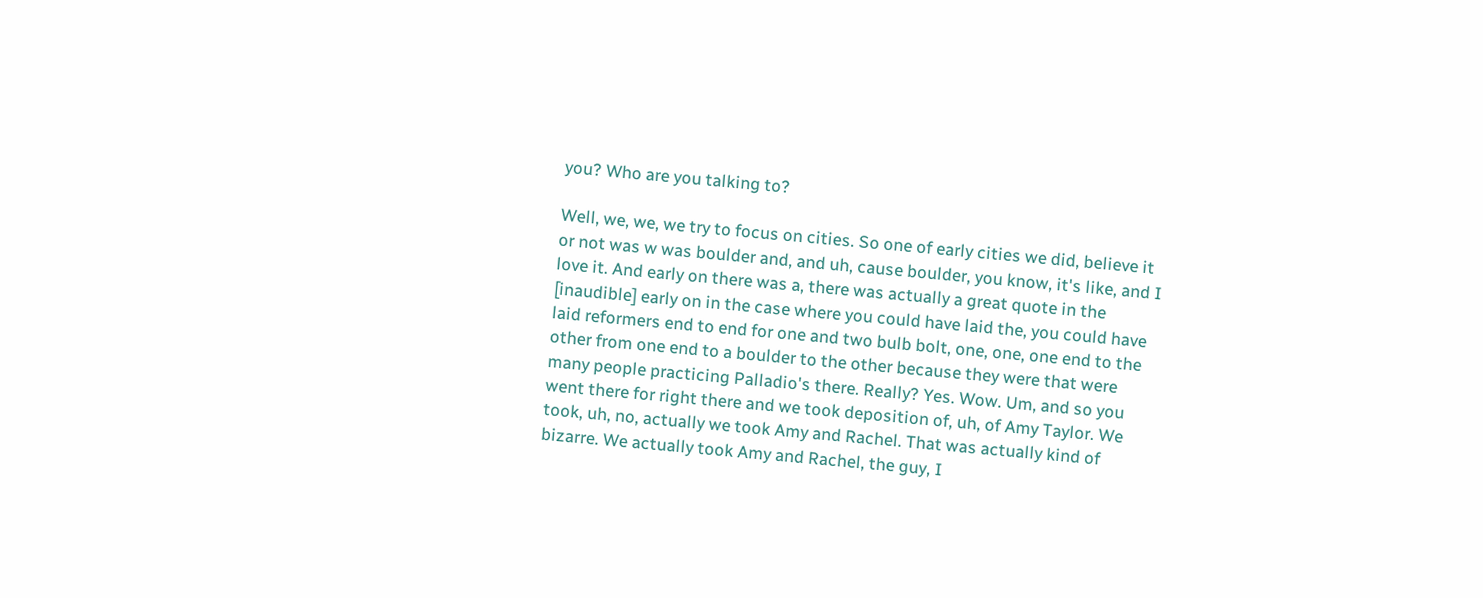you? Who are you talking to?

Well, we, we, we try to focus on cities. So one of early cities we did, believe it or not was w was boulder and, and uh, cause boulder, you know, it's like, and I love it. And early on there was a, there was actually a great quote in the [inaudible] early on in the case where you could have laid the, you could have laid reformers end to end for one and two bulb bolt, one, one, one end to the other from one end to a boulder to the other because they were that were many people practicing Palladio's there. Really? Yes. Wow. Um, and so you went there for right there and we took deposition of, uh, of Amy Taylor. We took, uh, no, actually we took Amy and Rachel. That was actually kind of bizarre. We actually took Amy and Rachel, the guy, I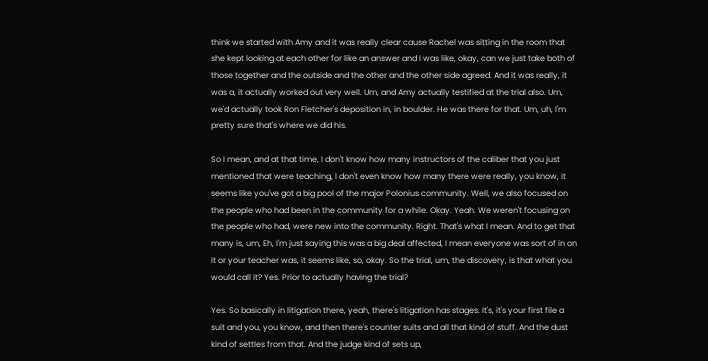think we started with Amy and it was really clear cause Rachel was sitting in the room that she kept looking at each other for like an answer and I was like, okay, can we just take both of those together and the outside and the other and the other side agreed. And it was really, it was a, it actually worked out very well. Um, and Amy actually testified at the trial also. Um, we'd actually took Ron Fletcher's deposition in, in boulder. He was there for that. Um, uh, I'm pretty sure that's where we did his.

So I mean, and at that time, I don't know how many instructors of the caliber that you just mentioned that were teaching, I don't even know how many there were really, you know, it seems like you've got a big pool of the major Polonius community. Well, we also focused on the people who had been in the community for a while. Okay. Yeah. We weren't focusing on the people who had, were new into the community. Right. That's what I mean. And to get that many is, um, Eh, I'm just saying this was a big deal affected, I mean everyone was sort of in on it or your teacher was, it seems like, so, okay. So the trial, um, the discovery, is that what you would call it? Yes. Prior to actually having the trial?

Yes. So basically in litigation there, yeah, there's litigation has stages. It's, it's your first file a suit and you, you know, and then there's counter suits and all that kind of stuff. And the dust kind of settles from that. And the judge kind of sets up,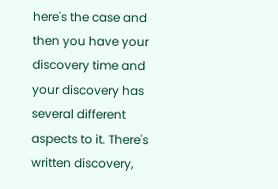here's the case and then you have your discovery time and your discovery has several different aspects to it. There's written discovery,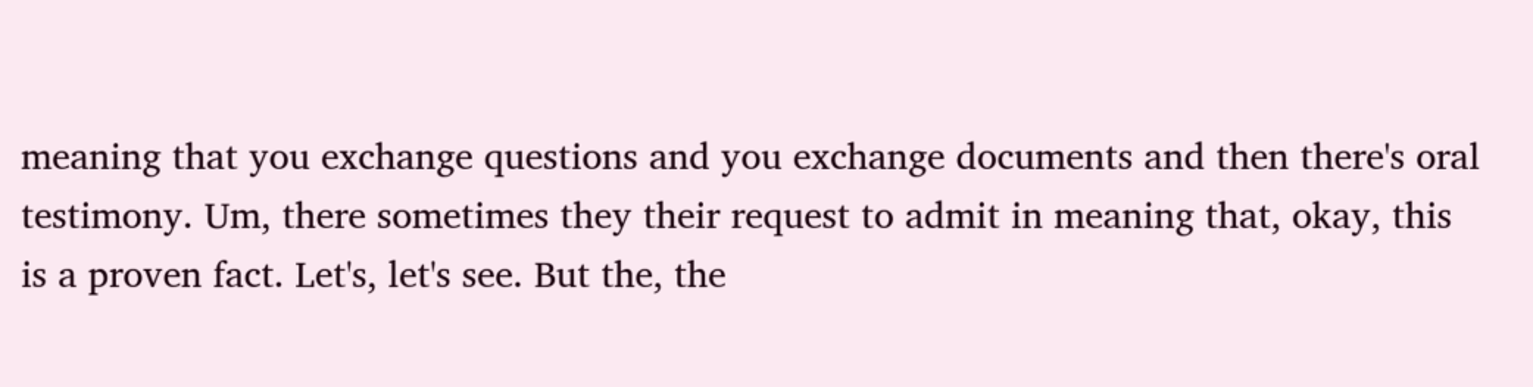meaning that you exchange questions and you exchange documents and then there's oral testimony. Um, there sometimes they their request to admit in meaning that, okay, this is a proven fact. Let's, let's see. But the, the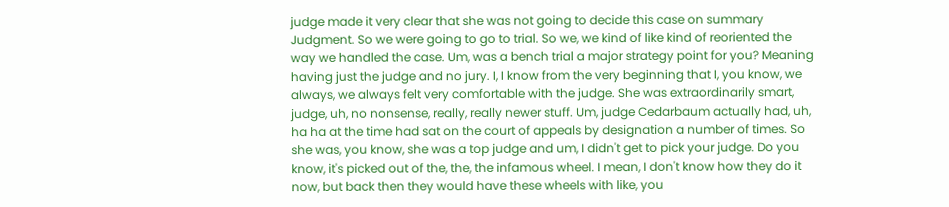judge made it very clear that she was not going to decide this case on summary Judgment. So we were going to go to trial. So we, we kind of like kind of reoriented the way we handled the case. Um, was a bench trial a major strategy point for you? Meaning having just the judge and no jury. I, I know from the very beginning that I, you know, we always, we always felt very comfortable with the judge. She was extraordinarily smart, judge, uh, no nonsense, really, really newer stuff. Um, judge Cedarbaum actually had, uh, ha ha at the time had sat on the court of appeals by designation a number of times. So she was, you know, she was a top judge and um, I didn't get to pick your judge. Do you know, it's picked out of the, the, the infamous wheel. I mean, I don't know how they do it now, but back then they would have these wheels with like, you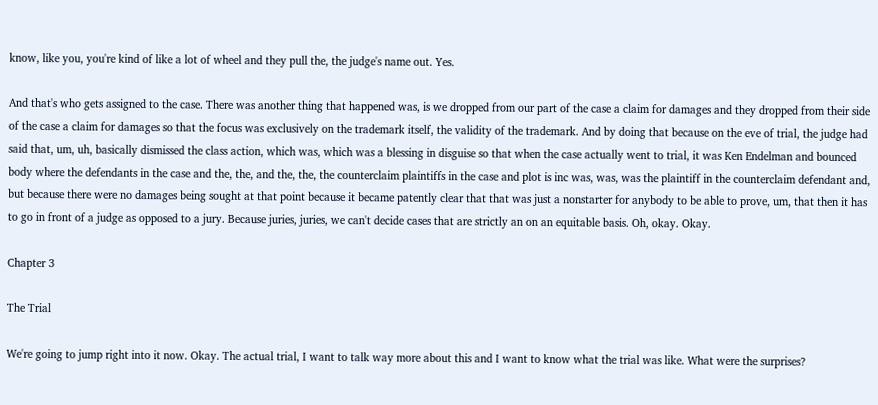know, like you, you're kind of like a lot of wheel and they pull the, the judge's name out. Yes.

And that's who gets assigned to the case. There was another thing that happened was, is we dropped from our part of the case a claim for damages and they dropped from their side of the case a claim for damages so that the focus was exclusively on the trademark itself, the validity of the trademark. And by doing that because on the eve of trial, the judge had said that, um, uh, basically dismissed the class action, which was, which was a blessing in disguise so that when the case actually went to trial, it was Ken Endelman and bounced body where the defendants in the case and the, the, and the, the, the counterclaim plaintiffs in the case and plot is inc was, was, was the plaintiff in the counterclaim defendant and, but because there were no damages being sought at that point because it became patently clear that that was just a nonstarter for anybody to be able to prove, um, that then it has to go in front of a judge as opposed to a jury. Because juries, juries, we can't decide cases that are strictly an on an equitable basis. Oh, okay. Okay.

Chapter 3

The Trial

We're going to jump right into it now. Okay. The actual trial, I want to talk way more about this and I want to know what the trial was like. What were the surprises?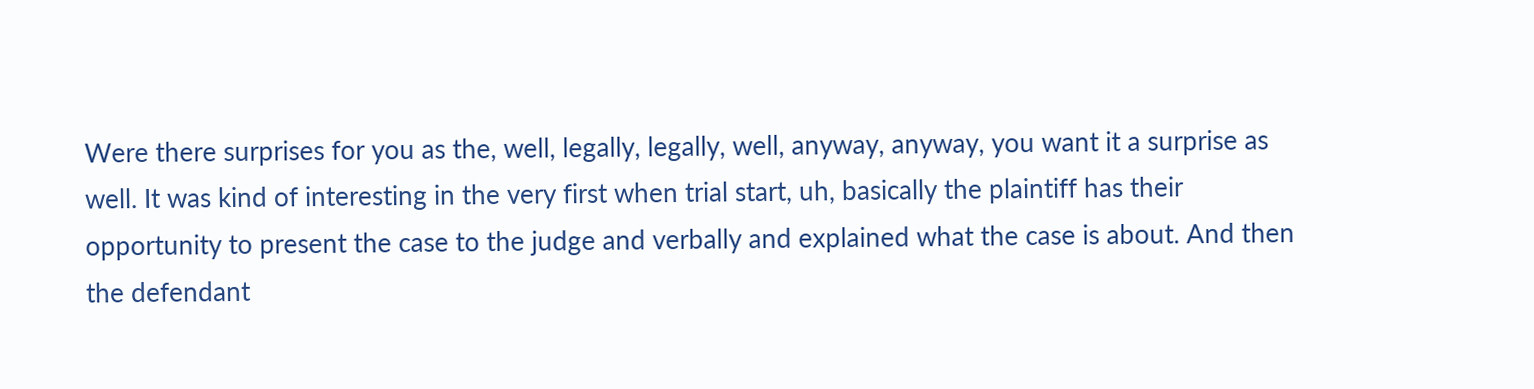Were there surprises for you as the, well, legally, legally, well, anyway, anyway, you want it a surprise as well. It was kind of interesting in the very first when trial start, uh, basically the plaintiff has their opportunity to present the case to the judge and verbally and explained what the case is about. And then the defendant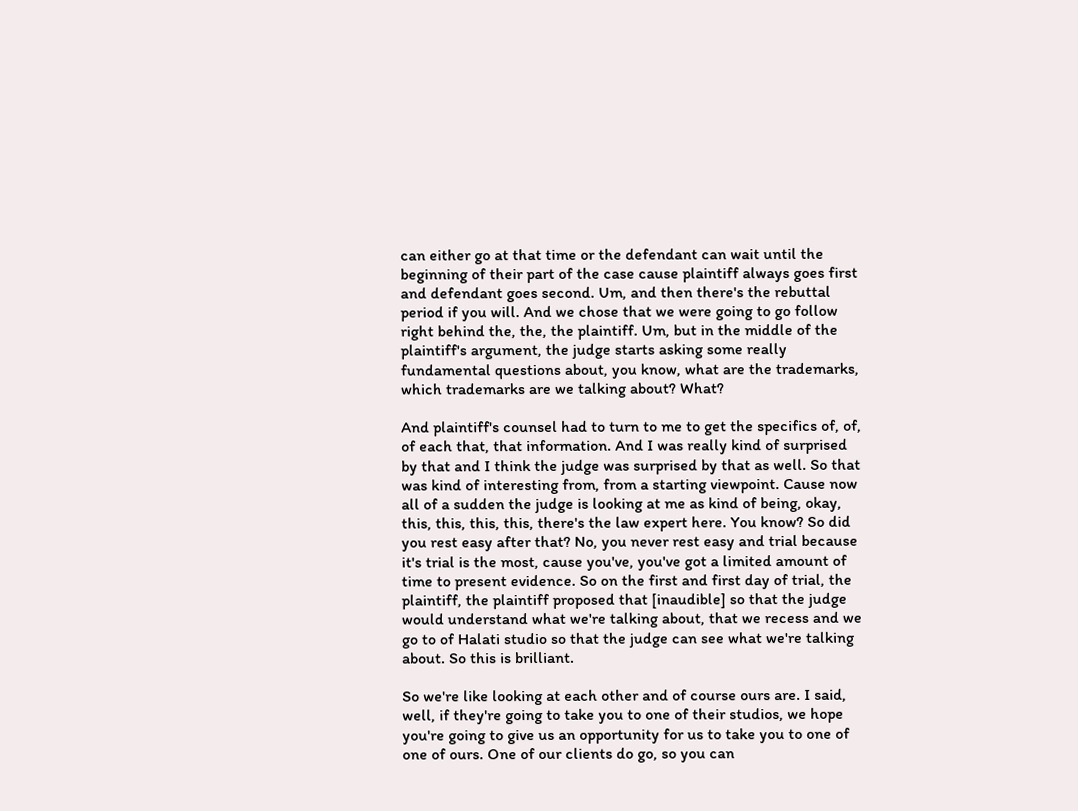can either go at that time or the defendant can wait until the beginning of their part of the case cause plaintiff always goes first and defendant goes second. Um, and then there's the rebuttal period if you will. And we chose that we were going to go follow right behind the, the, the plaintiff. Um, but in the middle of the plaintiff's argument, the judge starts asking some really fundamental questions about, you know, what are the trademarks, which trademarks are we talking about? What?

And plaintiff's counsel had to turn to me to get the specifics of, of, of each that, that information. And I was really kind of surprised by that and I think the judge was surprised by that as well. So that was kind of interesting from, from a starting viewpoint. Cause now all of a sudden the judge is looking at me as kind of being, okay, this, this, this, this, there's the law expert here. You know? So did you rest easy after that? No, you never rest easy and trial because it's trial is the most, cause you've, you've got a limited amount of time to present evidence. So on the first and first day of trial, the plaintiff, the plaintiff proposed that [inaudible] so that the judge would understand what we're talking about, that we recess and we go to of Halati studio so that the judge can see what we're talking about. So this is brilliant.

So we're like looking at each other and of course ours are. I said, well, if they're going to take you to one of their studios, we hope you're going to give us an opportunity for us to take you to one of one of ours. One of our clients do go, so you can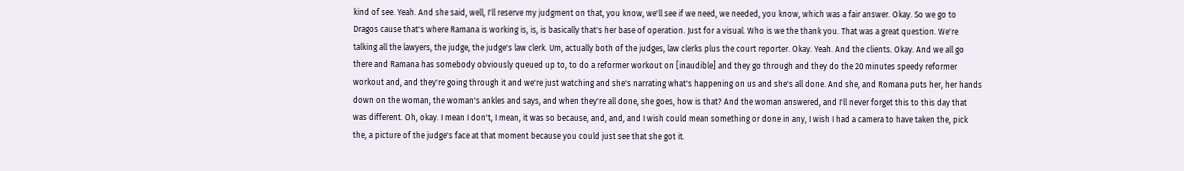kind of see. Yeah. And she said, well, I'll reserve my judgment on that, you know, we'll see if we need, we needed, you know, which was a fair answer. Okay. So we go to Dragos cause that's where Ramana is working is, is, is basically that's her base of operation. Just for a visual. Who is we the thank you. That was a great question. We're talking all the lawyers, the judge, the judge's law clerk. Um, actually both of the judges, law clerks plus the court reporter. Okay. Yeah. And the clients. Okay. And we all go there and Ramana has somebody obviously queued up to, to do a reformer workout on [inaudible] and they go through and they do the 20 minutes speedy reformer workout and, and they're going through it and we're just watching and she's narrating what's happening on us and she's all done. And she, and Romana puts her, her hands down on the woman, the woman's ankles and says, and when they're all done, she goes, how is that? And the woman answered, and I'll never forget this to this day that was different. Oh, okay. I mean I don't, I mean, it was so because, and, and, and I wish could mean something or done in any, I wish I had a camera to have taken the, pick the, a picture of the judge's face at that moment because you could just see that she got it.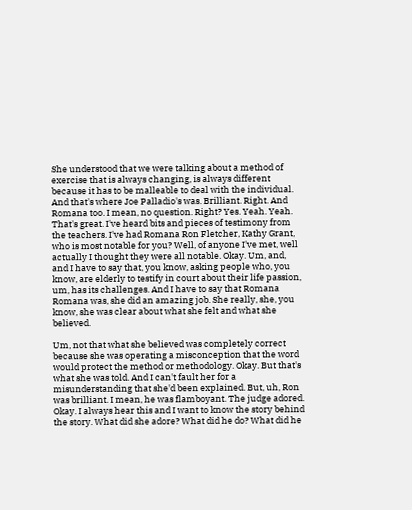She understood that we were talking about a method of exercise that is always changing, is always different because it has to be malleable to deal with the individual. And that's where Joe Palladio's was. Brilliant. Right. And Romana too. I mean, no question. Right? Yes. Yeah. Yeah. That's great. I've heard bits and pieces of testimony from the teachers. I've had Romana Ron Fletcher, Kathy Grant, who is most notable for you? Well, of anyone I've met, well actually I thought they were all notable. Okay. Um, and, and I have to say that, you know, asking people who, you know, are elderly to testify in court about their life passion, um, has its challenges. And I have to say that Romana Romana was, she did an amazing job. She really, she, you know, she was clear about what she felt and what she believed.

Um, not that what she believed was completely correct because she was operating a misconception that the word would protect the method or methodology. Okay. But that's what she was told. And I can't fault her for a misunderstanding that she'd been explained. But, uh, Ron was brilliant. I mean, he was flamboyant. The judge adored. Okay. I always hear this and I want to know the story behind the story. What did she adore? What did he do? What did he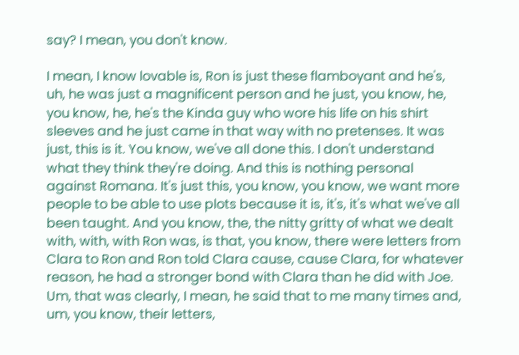say? I mean, you don't know.

I mean, I know lovable is, Ron is just these flamboyant and he's, uh, he was just a magnificent person and he just, you know, he, you know, he, he's the Kinda guy who wore his life on his shirt sleeves and he just came in that way with no pretenses. It was just, this is it. You know, we've all done this. I don't understand what they think they're doing. And this is nothing personal against Romana. It's just this, you know, you know, we want more people to be able to use plots because it is, it's, it's what we've all been taught. And you know, the, the nitty gritty of what we dealt with, with, with Ron was, is that, you know, there were letters from Clara to Ron and Ron told Clara cause, cause Clara, for whatever reason, he had a stronger bond with Clara than he did with Joe. Um, that was clearly, I mean, he said that to me many times and, um, you know, their letters,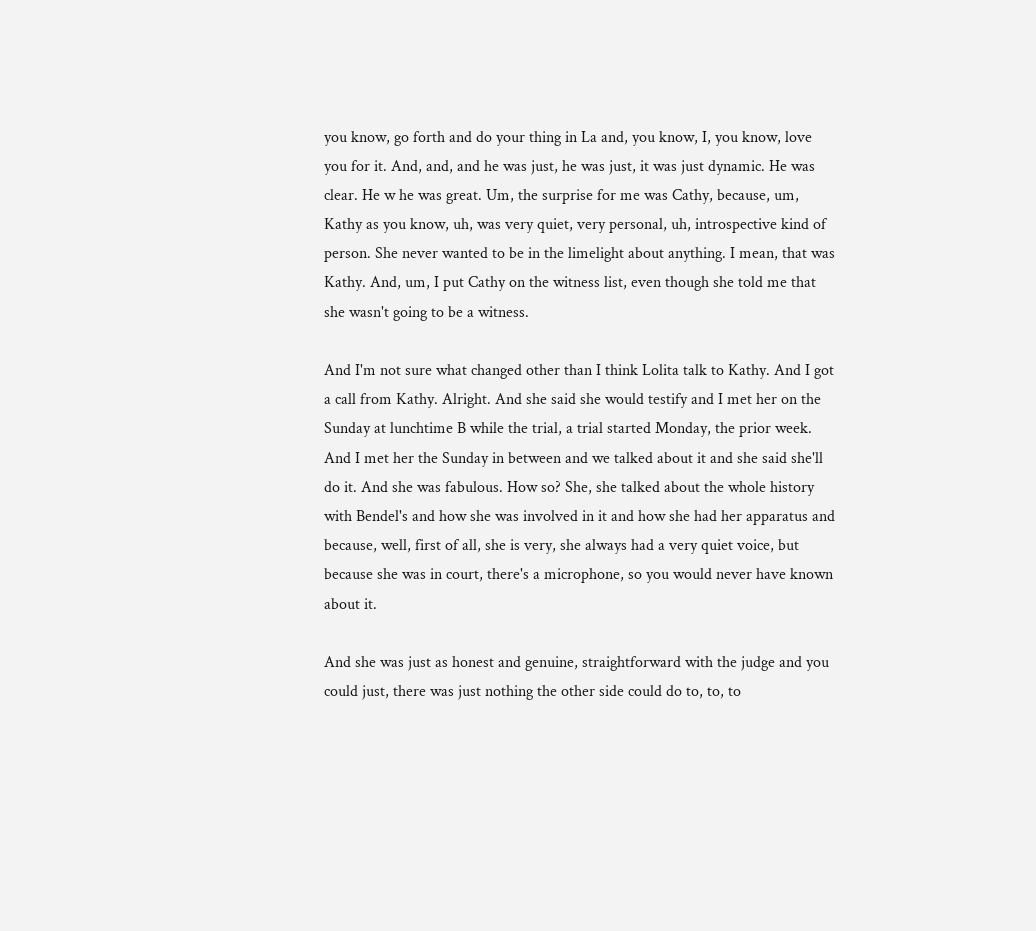you know, go forth and do your thing in La and, you know, I, you know, love you for it. And, and, and he was just, he was just, it was just dynamic. He was clear. He w he was great. Um, the surprise for me was Cathy, because, um, Kathy as you know, uh, was very quiet, very personal, uh, introspective kind of person. She never wanted to be in the limelight about anything. I mean, that was Kathy. And, um, I put Cathy on the witness list, even though she told me that she wasn't going to be a witness.

And I'm not sure what changed other than I think Lolita talk to Kathy. And I got a call from Kathy. Alright. And she said she would testify and I met her on the Sunday at lunchtime B while the trial, a trial started Monday, the prior week. And I met her the Sunday in between and we talked about it and she said she'll do it. And she was fabulous. How so? She, she talked about the whole history with Bendel's and how she was involved in it and how she had her apparatus and because, well, first of all, she is very, she always had a very quiet voice, but because she was in court, there's a microphone, so you would never have known about it.

And she was just as honest and genuine, straightforward with the judge and you could just, there was just nothing the other side could do to, to, to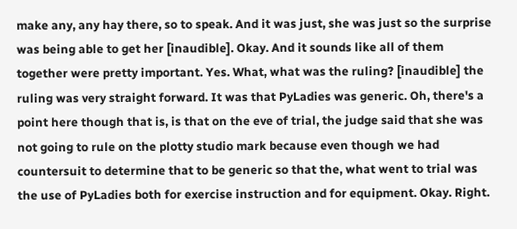make any, any hay there, so to speak. And it was just, she was just so the surprise was being able to get her [inaudible]. Okay. And it sounds like all of them together were pretty important. Yes. What, what was the ruling? [inaudible] the ruling was very straight forward. It was that PyLadies was generic. Oh, there's a point here though that is, is that on the eve of trial, the judge said that she was not going to rule on the plotty studio mark because even though we had countersuit to determine that to be generic so that the, what went to trial was the use of PyLadies both for exercise instruction and for equipment. Okay. Right.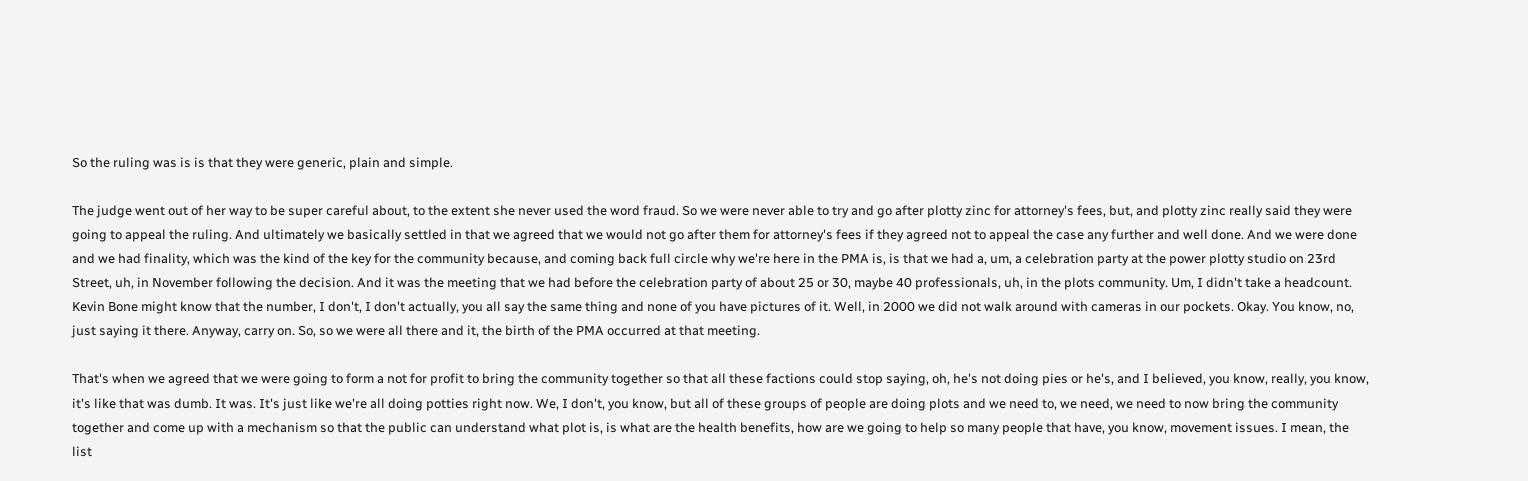So the ruling was is is that they were generic, plain and simple.

The judge went out of her way to be super careful about, to the extent she never used the word fraud. So we were never able to try and go after plotty zinc for attorney's fees, but, and plotty zinc really said they were going to appeal the ruling. And ultimately we basically settled in that we agreed that we would not go after them for attorney's fees if they agreed not to appeal the case any further and well done. And we were done and we had finality, which was the kind of the key for the community because, and coming back full circle why we're here in the PMA is, is that we had a, um, a celebration party at the power plotty studio on 23rd Street, uh, in November following the decision. And it was the meeting that we had before the celebration party of about 25 or 30, maybe 40 professionals, uh, in the plots community. Um, I didn't take a headcount. Kevin Bone might know that the number, I don't, I don't actually, you all say the same thing and none of you have pictures of it. Well, in 2000 we did not walk around with cameras in our pockets. Okay. You know, no, just saying it there. Anyway, carry on. So, so we were all there and it, the birth of the PMA occurred at that meeting.

That's when we agreed that we were going to form a not for profit to bring the community together so that all these factions could stop saying, oh, he's not doing pies or he's, and I believed, you know, really, you know, it's like that was dumb. It was. It's just like we're all doing potties right now. We, I don't, you know, but all of these groups of people are doing plots and we need to, we need, we need to now bring the community together and come up with a mechanism so that the public can understand what plot is, is what are the health benefits, how are we going to help so many people that have, you know, movement issues. I mean, the list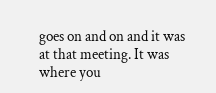goes on and on and it was at that meeting. It was where you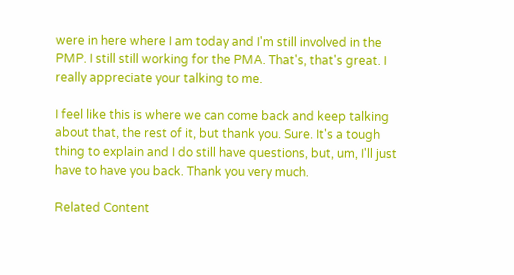were in here where I am today and I'm still involved in the PMP. I still still working for the PMA. That's, that's great. I really appreciate your talking to me.

I feel like this is where we can come back and keep talking about that, the rest of it, but thank you. Sure. It's a tough thing to explain and I do still have questions, but, um, I'll just have to have you back. Thank you very much.

Related Content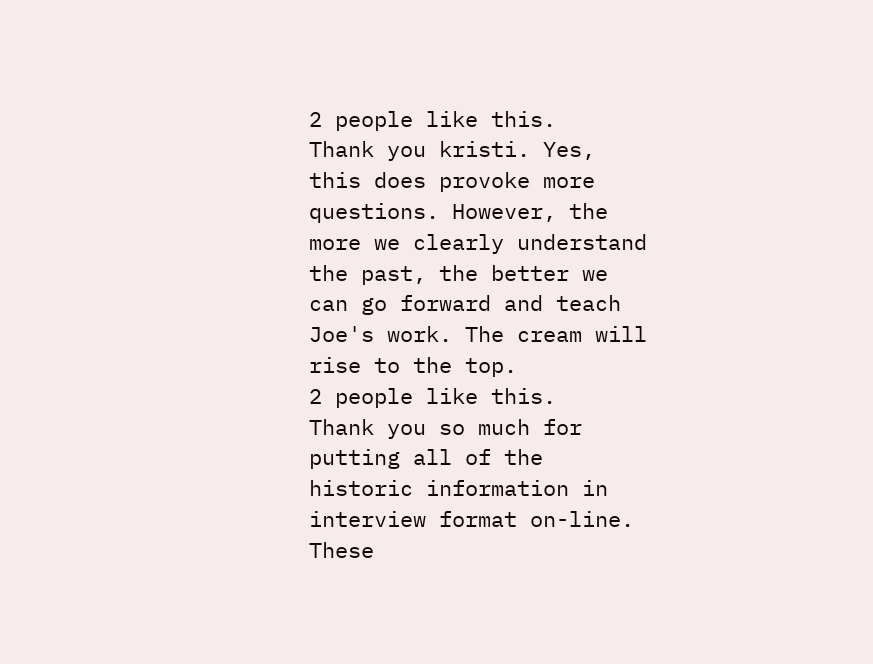2 people like this.
Thank you kristi. Yes, this does provoke more questions. However, the more we clearly understand the past, the better we can go forward and teach Joe's work. The cream will rise to the top.
2 people like this.
Thank you so much for putting all of the historic information in interview format on-line. These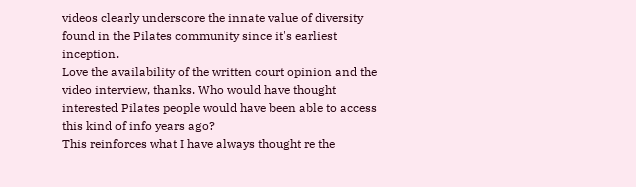videos clearly underscore the innate value of diversity found in the Pilates community since it's earliest inception.
Love the availability of the written court opinion and the video interview, thanks. Who would have thought interested Pilates people would have been able to access this kind of info years ago?
This reinforces what I have always thought re the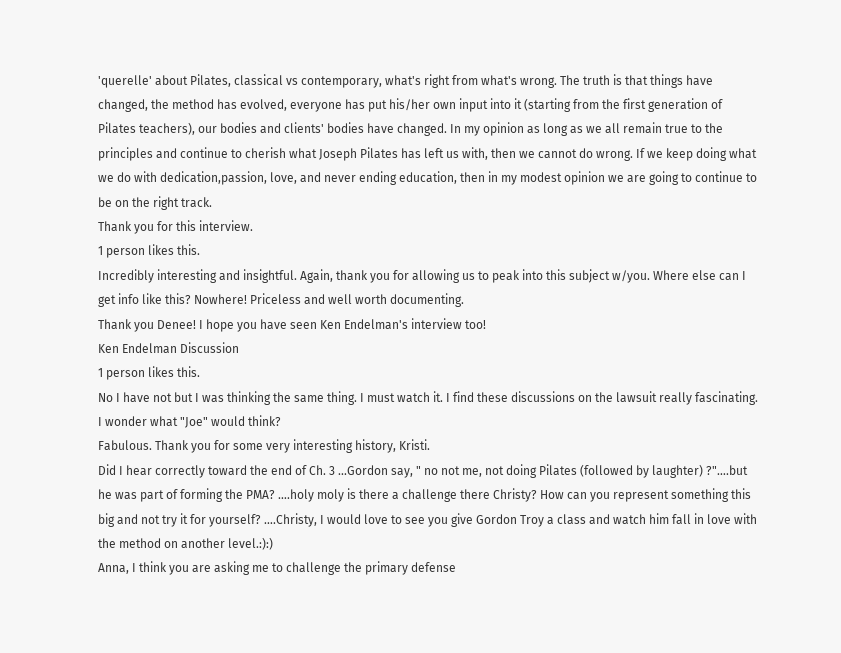'querelle' about Pilates, classical vs contemporary, what's right from what's wrong. The truth is that things have changed, the method has evolved, everyone has put his/her own input into it (starting from the first generation of Pilates teachers), our bodies and clients' bodies have changed. In my opinion as long as we all remain true to the principles and continue to cherish what Joseph Pilates has left us with, then we cannot do wrong. If we keep doing what we do with dedication,passion, love, and never ending education, then in my modest opinion we are going to continue to be on the right track.
Thank you for this interview.
1 person likes this.
Incredibly interesting and insightful. Again, thank you for allowing us to peak into this subject w/you. Where else can I get info like this? Nowhere! Priceless and well worth documenting.
Thank you Denee! I hope you have seen Ken Endelman's interview too!
Ken Endelman Discussion
1 person likes this.
No I have not but I was thinking the same thing. I must watch it. I find these discussions on the lawsuit really fascinating. I wonder what "Joe" would think?
Fabulous. Thank you for some very interesting history, Kristi.
Did I hear correctly toward the end of Ch. 3 ...Gordon say, " no not me, not doing Pilates (followed by laughter) ?"….but he was part of forming the PMA? ….holy moly is there a challenge there Christy? How can you represent something this big and not try it for yourself? ….Christy, I would love to see you give Gordon Troy a class and watch him fall in love with the method on another level.:):)
Anna, I think you are asking me to challenge the primary defense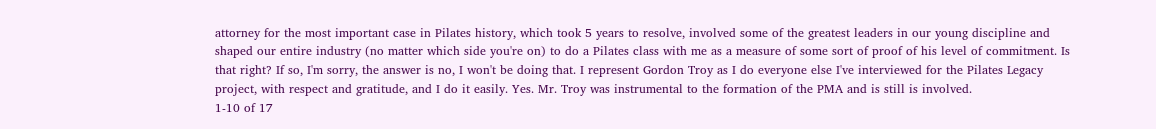attorney for the most important case in Pilates history, which took 5 years to resolve, involved some of the greatest leaders in our young discipline and shaped our entire industry (no matter which side you're on) to do a Pilates class with me as a measure of some sort of proof of his level of commitment. Is that right? If so, I'm sorry, the answer is no, I won't be doing that. I represent Gordon Troy as I do everyone else I've interviewed for the Pilates Legacy project, with respect and gratitude, and I do it easily. Yes. Mr. Troy was instrumental to the formation of the PMA and is still is involved.
1-10 of 17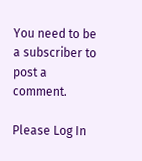You need to be a subscriber to post a comment.

Please Log In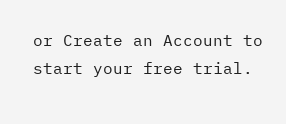or Create an Account to start your free trial.